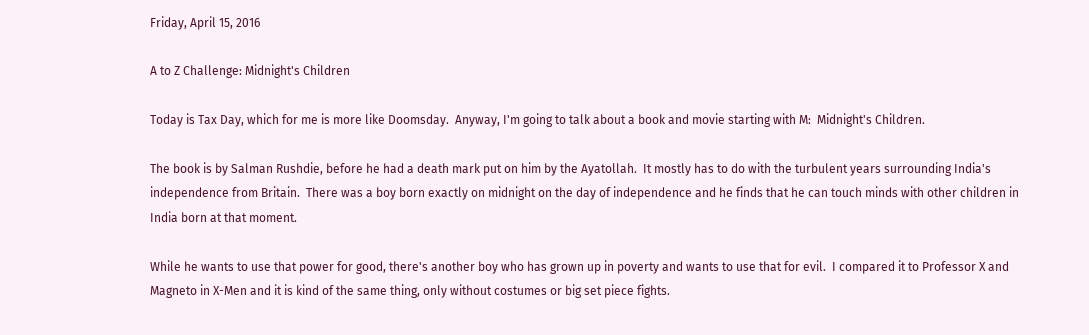Friday, April 15, 2016

A to Z Challenge: Midnight's Children

Today is Tax Day, which for me is more like Doomsday.  Anyway, I'm going to talk about a book and movie starting with M:  Midnight's Children.

The book is by Salman Rushdie, before he had a death mark put on him by the Ayatollah.  It mostly has to do with the turbulent years surrounding India's independence from Britain.  There was a boy born exactly on midnight on the day of independence and he finds that he can touch minds with other children in India born at that moment.

While he wants to use that power for good, there's another boy who has grown up in poverty and wants to use that for evil.  I compared it to Professor X and Magneto in X-Men and it is kind of the same thing, only without costumes or big set piece fights.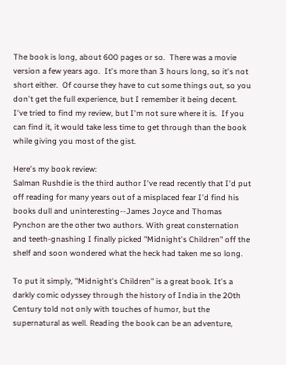The book is long, about 600 pages or so.  There was a movie version a few years ago.  It's more than 3 hours long, so it's not short either.  Of course they have to cut some things out, so you don't get the full experience, but I remember it being decent.  I've tried to find my review, but I'm not sure where it is.  If you can find it, it would take less time to get through than the book while giving you most of the gist.

Here's my book review:
Salman Rushdie is the third author I've read recently that I'd put off reading for many years out of a misplaced fear I'd find his books dull and uninteresting--James Joyce and Thomas Pynchon are the other two authors. With great consternation and teeth-gnashing I finally picked "Midnight's Children" off the shelf and soon wondered what the heck had taken me so long.

To put it simply, "Midnight's Children" is a great book. It's a darkly comic odyssey through the history of India in the 20th Century told not only with touches of humor, but the supernatural as well. Reading the book can be an adventure,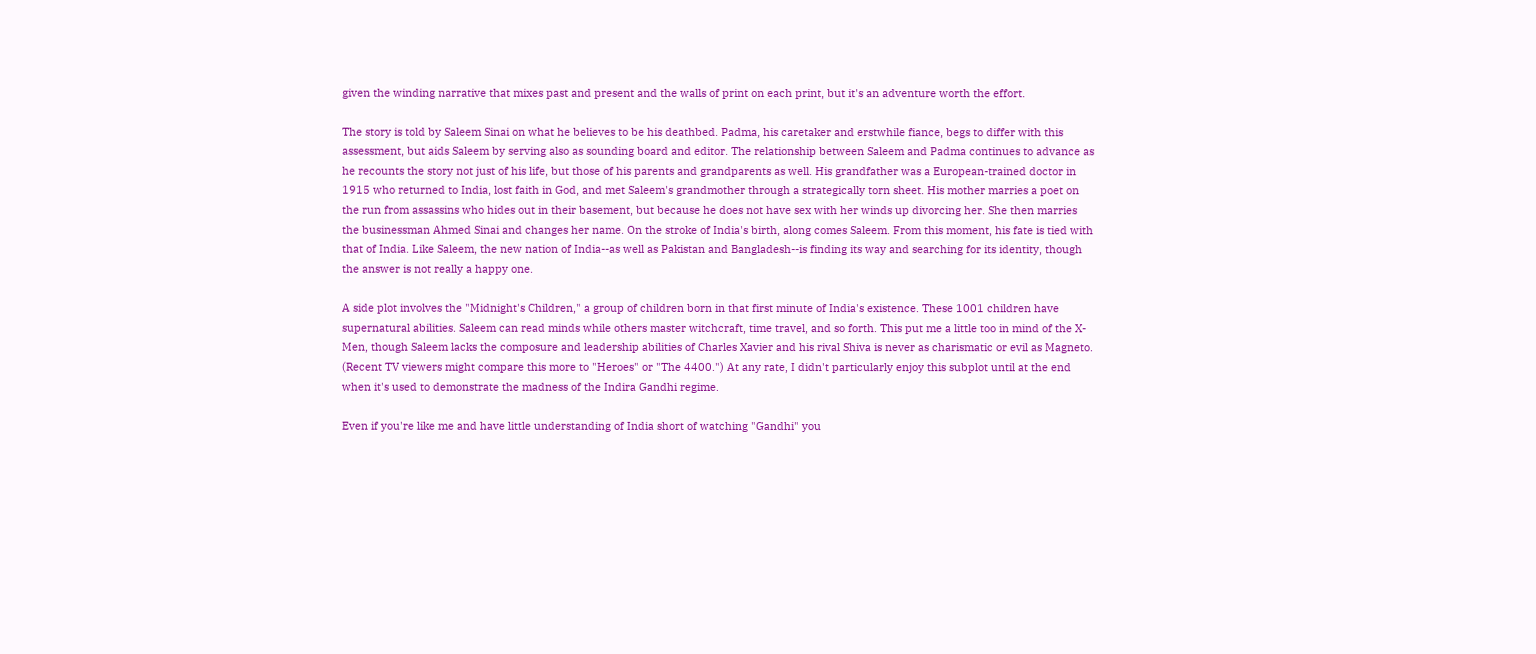given the winding narrative that mixes past and present and the walls of print on each print, but it's an adventure worth the effort.

The story is told by Saleem Sinai on what he believes to be his deathbed. Padma, his caretaker and erstwhile fiance, begs to differ with this assessment, but aids Saleem by serving also as sounding board and editor. The relationship between Saleem and Padma continues to advance as he recounts the story not just of his life, but those of his parents and grandparents as well. His grandfather was a European-trained doctor in 1915 who returned to India, lost faith in God, and met Saleem's grandmother through a strategically torn sheet. His mother marries a poet on the run from assassins who hides out in their basement, but because he does not have sex with her winds up divorcing her. She then marries the businessman Ahmed Sinai and changes her name. On the stroke of India's birth, along comes Saleem. From this moment, his fate is tied with that of India. Like Saleem, the new nation of India--as well as Pakistan and Bangladesh--is finding its way and searching for its identity, though the answer is not really a happy one.

A side plot involves the "Midnight's Children," a group of children born in that first minute of India's existence. These 1001 children have supernatural abilities. Saleem can read minds while others master witchcraft, time travel, and so forth. This put me a little too in mind of the X-Men, though Saleem lacks the composure and leadership abilities of Charles Xavier and his rival Shiva is never as charismatic or evil as Magneto. (Recent TV viewers might compare this more to "Heroes" or "The 4400.") At any rate, I didn't particularly enjoy this subplot until at the end when it's used to demonstrate the madness of the Indira Gandhi regime.

Even if you're like me and have little understanding of India short of watching "Gandhi" you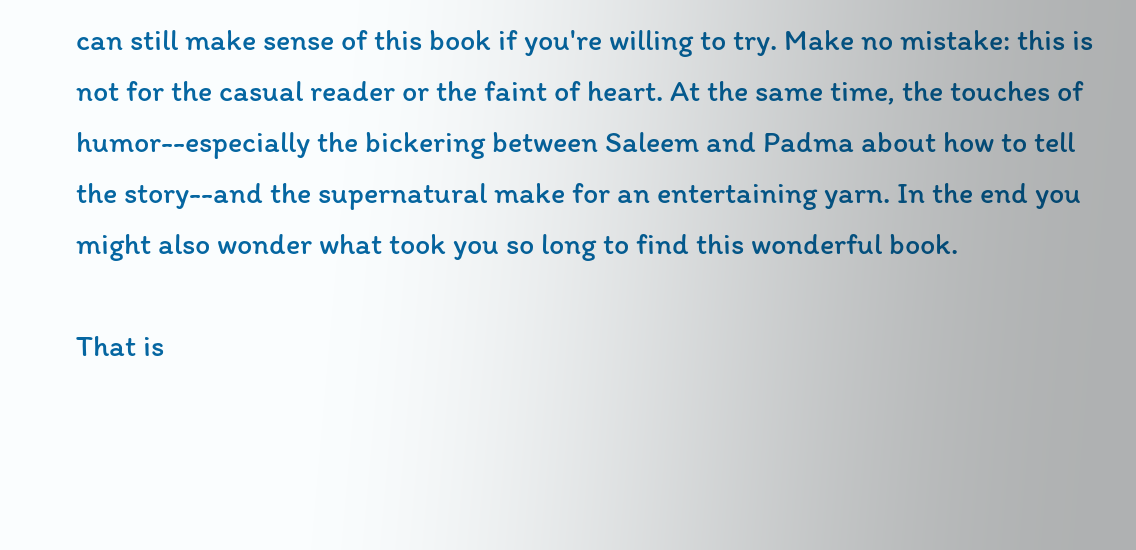can still make sense of this book if you're willing to try. Make no mistake: this is not for the casual reader or the faint of heart. At the same time, the touches of humor--especially the bickering between Saleem and Padma about how to tell the story--and the supernatural make for an entertaining yarn. In the end you might also wonder what took you so long to find this wonderful book.

That is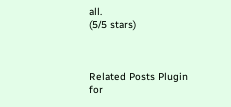all.
(5/5 stars)



Related Posts Plugin for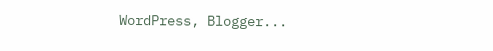WordPress, Blogger...